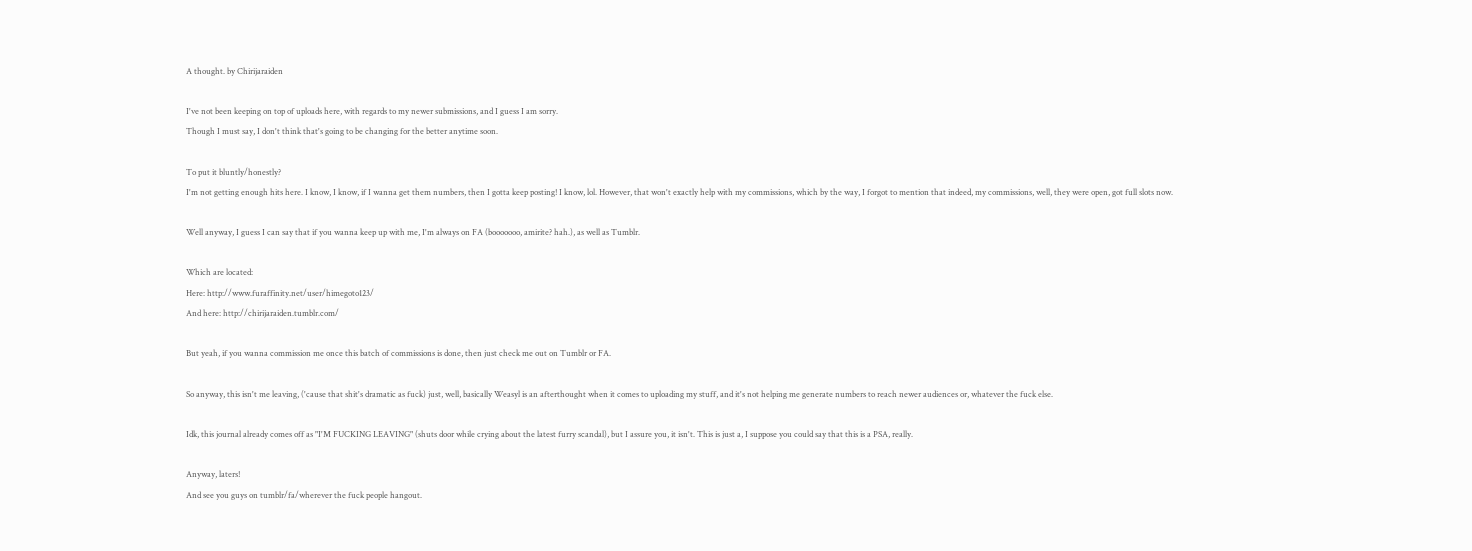A thought. by Chirijaraiden

I've not been keeping on top of uploads here, with regards to my newer submissions, and I guess I am sorry.
Though I must say, I don't think that's going to be changing for the better anytime soon.

To put it bluntly/honestly?
I'm not getting enough hits here. I know, I know, if I wanna get them numbers, then I gotta keep posting! I know, lol. However, that won't exactly help with my commissions, which by the way, I forgot to mention that indeed, my commissions, well, they were open, got full slots now.

Well anyway, I guess I can say that if you wanna keep up with me, I'm always on FA (booooooo, amirite? hah.), as well as Tumblr.

Which are located:
Here: http://www.furaffinity.net/user/himegoto123/
And here: http://chirijaraiden.tumblr.com/

But yeah, if you wanna commission me once this batch of commissions is done, then just check me out on Tumblr or FA.

So anyway, this isn't me leaving, ('cause that shit's dramatic as fuck) just, well, basically Weasyl is an afterthought when it comes to uploading my stuff, and it's not helping me generate numbers to reach newer audiences or, whatever the fuck else.

Idk, this journal already comes off as "I'M FUCKING LEAVING" (shuts door while crying about the latest furry scandal), but I assure you, it isn't. This is just a, I suppose you could say that this is a PSA, really.

Anyway, laters!
And see you guys on tumblr/fa/wherever the fuck people hangout.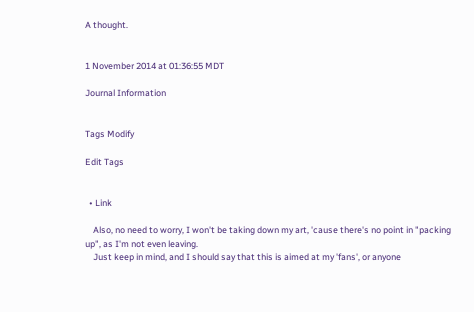A thought.


1 November 2014 at 01:36:55 MDT

Journal Information


Tags Modify

Edit Tags


  • Link

    Also, no need to worry, I won't be taking down my art, 'cause there's no point in "packing up", as I'm not even leaving.
    Just keep in mind, and I should say that this is aimed at my 'fans', or anyone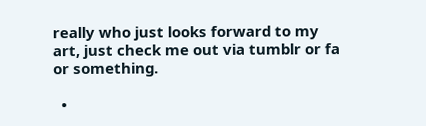really who just looks forward to my art, just check me out via tumblr or fa or something.

  •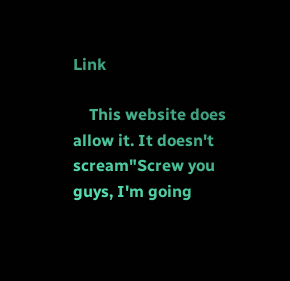Link

    This website does allow it. It doesn't scream"Screw you guys, I'm going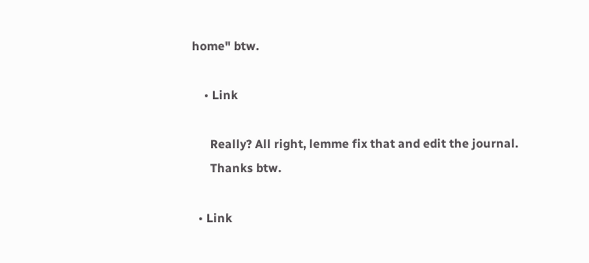home" btw.

    • Link

      Really? All right, lemme fix that and edit the journal.
      Thanks btw.

  • Link